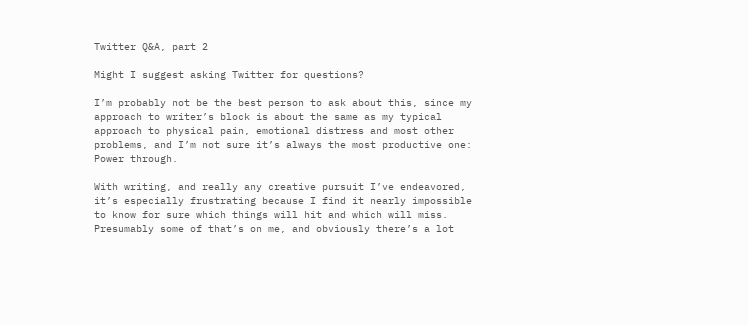Twitter Q&A, part 2

Might I suggest asking Twitter for questions?

I’m probably not be the best person to ask about this, since my approach to writer’s block is about the same as my typical approach to physical pain, emotional distress and most other problems, and I’m not sure it’s always the most productive one: Power through.

With writing, and really any creative pursuit I’ve endeavored, it’s especially frustrating because I find it nearly impossible to know for sure which things will hit and which will miss. Presumably some of that’s on me, and obviously there’s a lot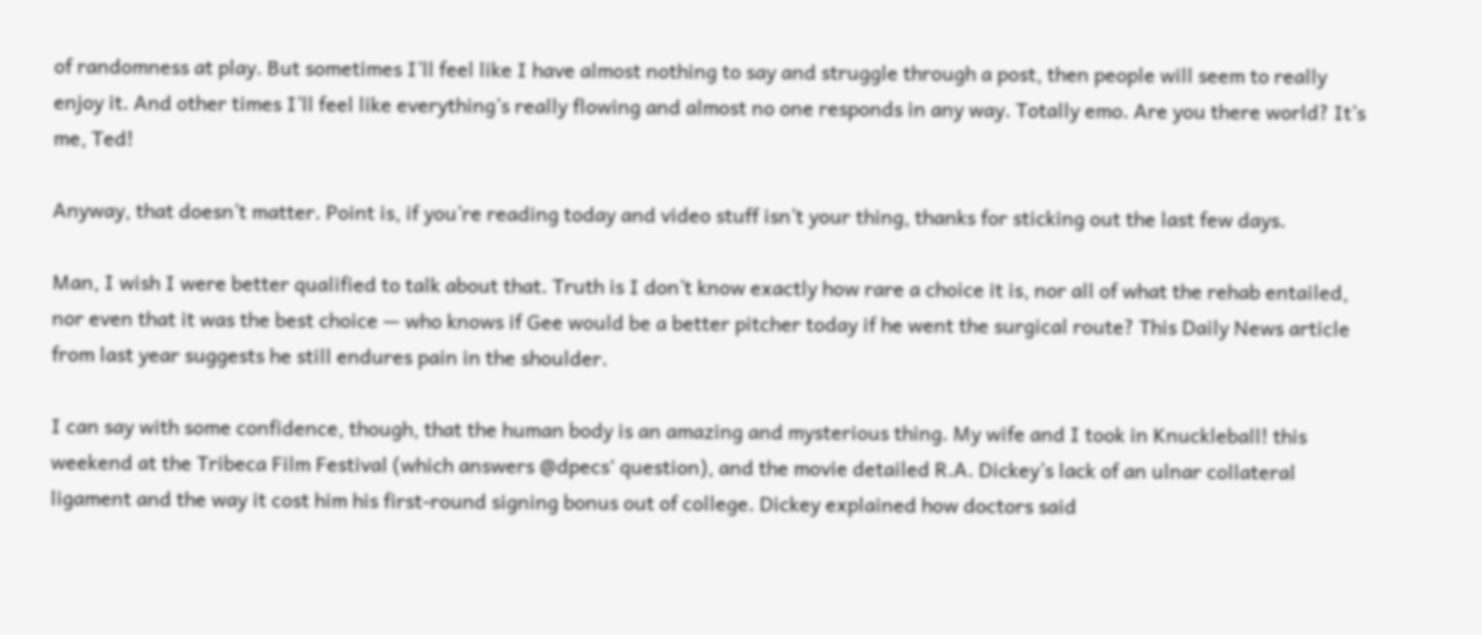of randomness at play. But sometimes I’ll feel like I have almost nothing to say and struggle through a post, then people will seem to really enjoy it. And other times I’ll feel like everything’s really flowing and almost no one responds in any way. Totally emo. Are you there world? It’s me, Ted!

Anyway, that doesn’t matter. Point is, if you’re reading today and video stuff isn’t your thing, thanks for sticking out the last few days.

Man, I wish I were better qualified to talk about that. Truth is I don’t know exactly how rare a choice it is, nor all of what the rehab entailed, nor even that it was the best choice — who knows if Gee would be a better pitcher today if he went the surgical route? This Daily News article from last year suggests he still endures pain in the shoulder.

I can say with some confidence, though, that the human body is an amazing and mysterious thing. My wife and I took in Knuckleball! this weekend at the Tribeca Film Festival (which answers @dpecs‘ question), and the movie detailed R.A. Dickey’s lack of an ulnar collateral ligament and the way it cost him his first-round signing bonus out of college. Dickey explained how doctors said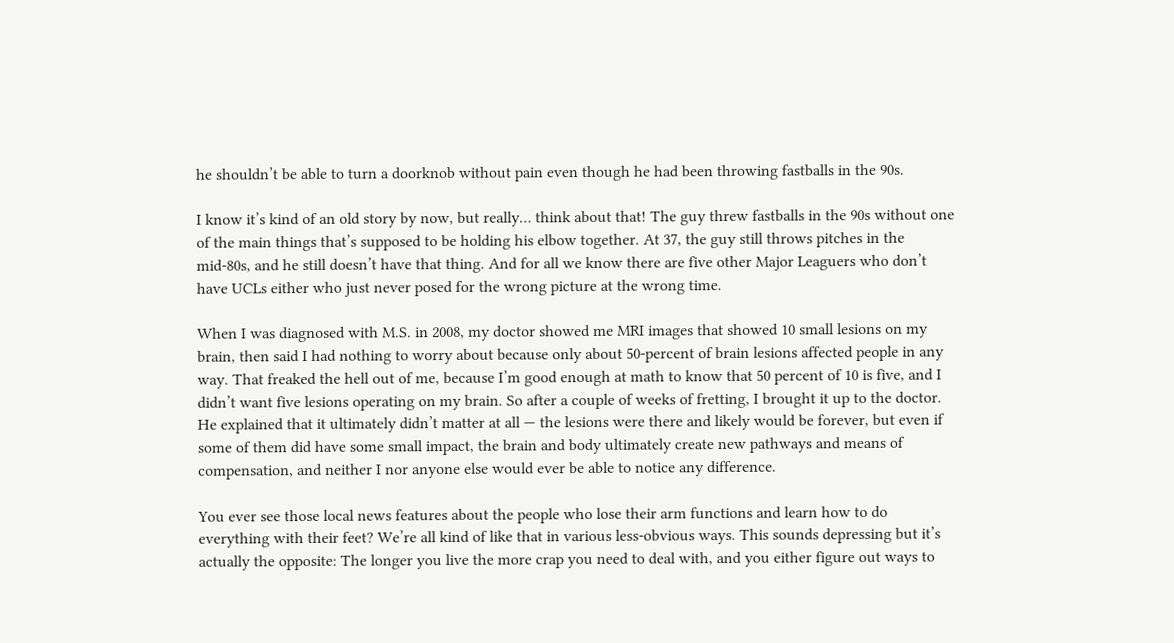he shouldn’t be able to turn a doorknob without pain even though he had been throwing fastballs in the 90s.

I know it’s kind of an old story by now, but really… think about that! The guy threw fastballs in the 90s without one of the main things that’s supposed to be holding his elbow together. At 37, the guy still throws pitches in the mid-80s, and he still doesn’t have that thing. And for all we know there are five other Major Leaguers who don’t have UCLs either who just never posed for the wrong picture at the wrong time.

When I was diagnosed with M.S. in 2008, my doctor showed me MRI images that showed 10 small lesions on my brain, then said I had nothing to worry about because only about 50-percent of brain lesions affected people in any way. That freaked the hell out of me, because I’m good enough at math to know that 50 percent of 10 is five, and I didn’t want five lesions operating on my brain. So after a couple of weeks of fretting, I brought it up to the doctor. He explained that it ultimately didn’t matter at all — the lesions were there and likely would be forever, but even if some of them did have some small impact, the brain and body ultimately create new pathways and means of compensation, and neither I nor anyone else would ever be able to notice any difference.

You ever see those local news features about the people who lose their arm functions and learn how to do everything with their feet? We’re all kind of like that in various less-obvious ways. This sounds depressing but it’s actually the opposite: The longer you live the more crap you need to deal with, and you either figure out ways to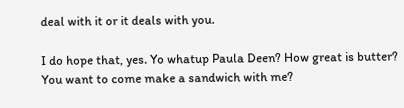deal with it or it deals with you.

I do hope that, yes. Yo whatup Paula Deen? How great is butter? You want to come make a sandwich with me?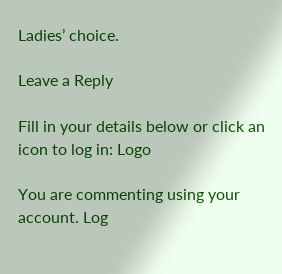Ladies’ choice.

Leave a Reply

Fill in your details below or click an icon to log in: Logo

You are commenting using your account. Log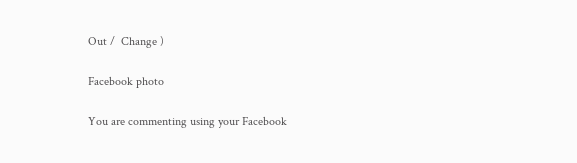Out /  Change )

Facebook photo

You are commenting using your Facebook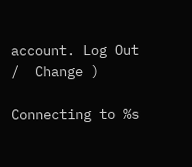account. Log Out /  Change )

Connecting to %s